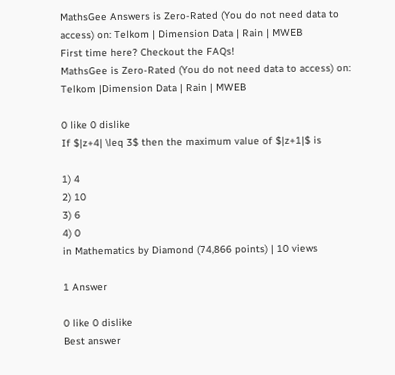MathsGee Answers is Zero-Rated (You do not need data to access) on: Telkom | Dimension Data | Rain | MWEB
First time here? Checkout the FAQs!
MathsGee is Zero-Rated (You do not need data to access) on: Telkom |Dimension Data | Rain | MWEB

0 like 0 dislike
If $|z+4| \leq 3$ then the maximum value of $|z+1|$ is

1) 4
2) 10
3) 6
4) 0
in Mathematics by Diamond (74,866 points) | 10 views

1 Answer

0 like 0 dislike
Best answer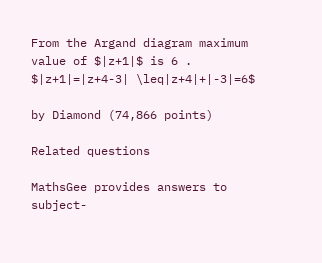From the Argand diagram maximum value of $|z+1|$ is 6 . $|z+1|=|z+4-3| \leq|z+4|+|-3|=6$

by Diamond (74,866 points)

Related questions

MathsGee provides answers to subject-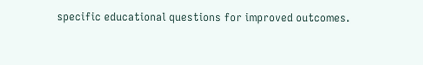specific educational questions for improved outcomes.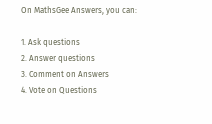On MathsGee Answers, you can:

1. Ask questions
2. Answer questions
3. Comment on Answers
4. Vote on Questions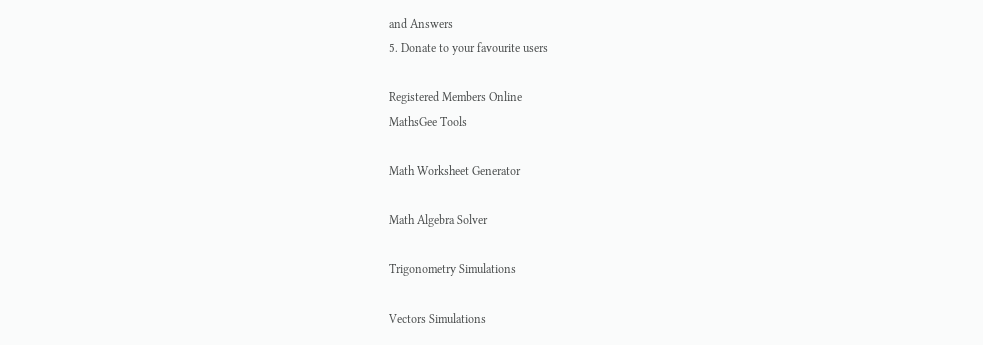and Answers
5. Donate to your favourite users

Registered Members Online
MathsGee Tools

Math Worksheet Generator

Math Algebra Solver

Trigonometry Simulations

Vectors Simulations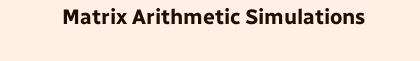Matrix Arithmetic Simulations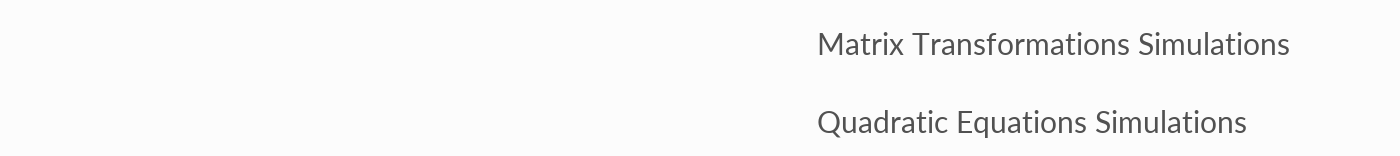Matrix Transformations Simulations

Quadratic Equations Simulations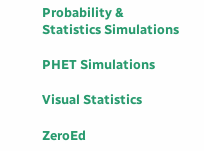Probability & Statistics Simulations

PHET Simulations

Visual Statistics

ZeroEd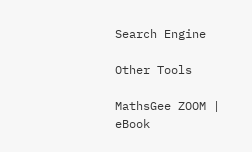Search Engine

Other Tools

MathsGee ZOOM | eBook